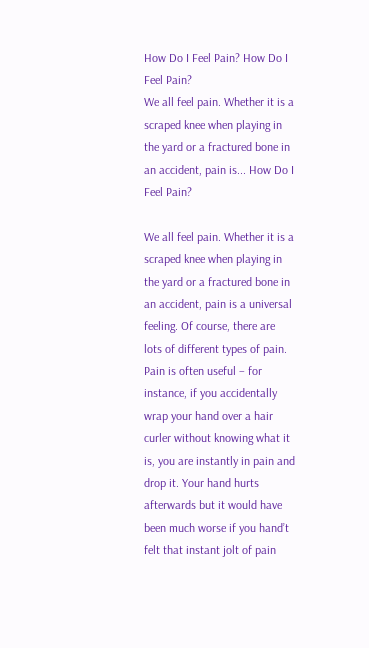How Do I Feel Pain? How Do I Feel Pain?
We all feel pain. Whether it is a scraped knee when playing in the yard or a fractured bone in an accident, pain is... How Do I Feel Pain?

We all feel pain. Whether it is a scraped knee when playing in the yard or a fractured bone in an accident, pain is a universal feeling. Of course, there are lots of different types of pain. Pain is often useful – for instance, if you accidentally wrap your hand over a hair curler without knowing what it is, you are instantly in pain and drop it. Your hand hurts afterwards but it would have been much worse if you hand’t felt that instant jolt of pain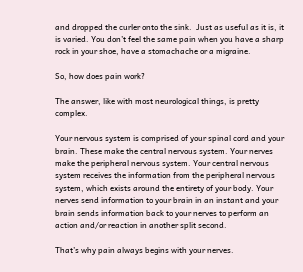and dropped the curler onto the sink.  Just as useful as it is, it is varied. You don’t feel the same pain when you have a sharp rock in your shoe, have a stomachache or a migraine.

So, how does pain work?

The answer, like with most neurological things, is pretty complex.

Your nervous system is comprised of your spinal cord and your brain. These make the central nervous system. Your nerves make the peripheral nervous system. Your central nervous system receives the information from the peripheral nervous system, which exists around the entirety of your body. Your nerves send information to your brain in an instant and your brain sends information back to your nerves to perform an action and/or reaction in another split second.

That’s why pain always begins with your nerves.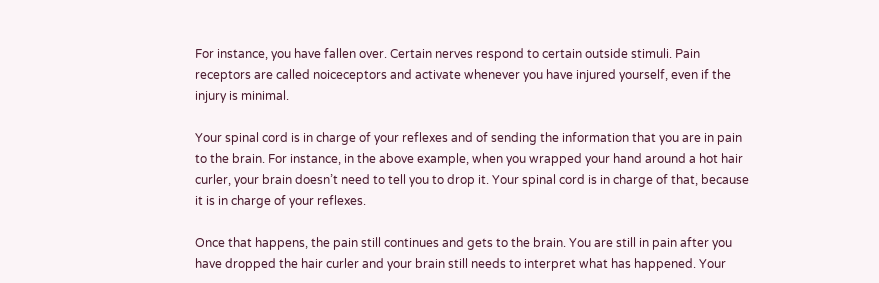For instance, you have fallen over. Certain nerves respond to certain outside stimuli. Pain receptors are called noiceceptors and activate whenever you have injured yourself, even if the injury is minimal.

Your spinal cord is in charge of your reflexes and of sending the information that you are in pain to the brain. For instance, in the above example, when you wrapped your hand around a hot hair curler, your brain doesn’t need to tell you to drop it. Your spinal cord is in charge of that, because it is in charge of your reflexes.

Once that happens, the pain still continues and gets to the brain. You are still in pain after you have dropped the hair curler and your brain still needs to interpret what has happened. Your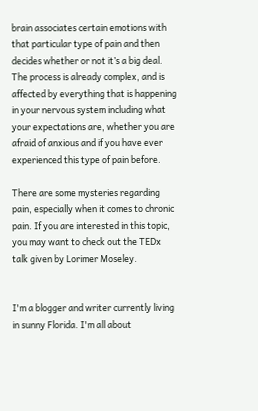brain associates certain emotions with that particular type of pain and then decides whether or not it’s a big deal. The process is already complex, and is affected by everything that is happening in your nervous system including what your expectations are, whether you are afraid of anxious and if you have ever experienced this type of pain before.

There are some mysteries regarding pain, especially when it comes to chronic pain. If you are interested in this topic, you may want to check out the TEDx talk given by Lorimer Moseley.


I'm a blogger and writer currently living in sunny Florida. I'm all about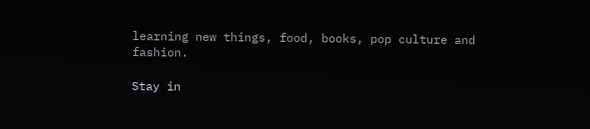learning new things, food, books, pop culture and fashion.

Stay in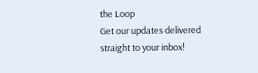the Loop
Get our updates delivered straight to your inbox!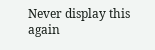Never display this again